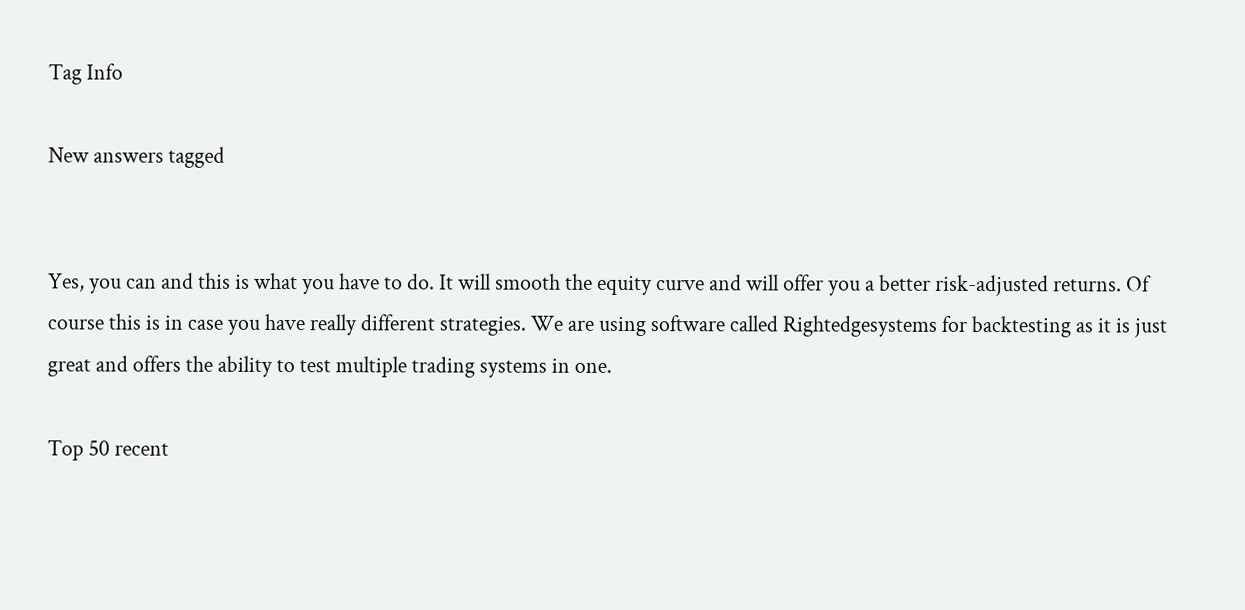Tag Info

New answers tagged


Yes, you can and this is what you have to do. It will smooth the equity curve and will offer you a better risk-adjusted returns. Of course this is in case you have really different strategies. We are using software called Rightedgesystems for backtesting as it is just great and offers the ability to test multiple trading systems in one.

Top 50 recent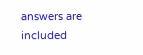answers are included